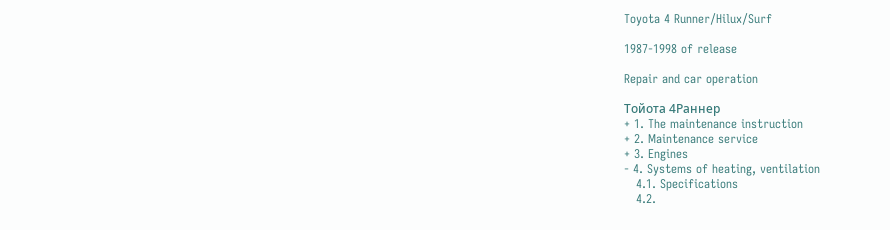Toyota 4 Runner/Hilux/Surf

1987-1998 of release

Repair and car operation

Тойота 4Раннер
+ 1. The maintenance instruction
+ 2. Maintenance service
+ 3. Engines
- 4. Systems of heating, ventilation
   4.1. Specifications
   4.2.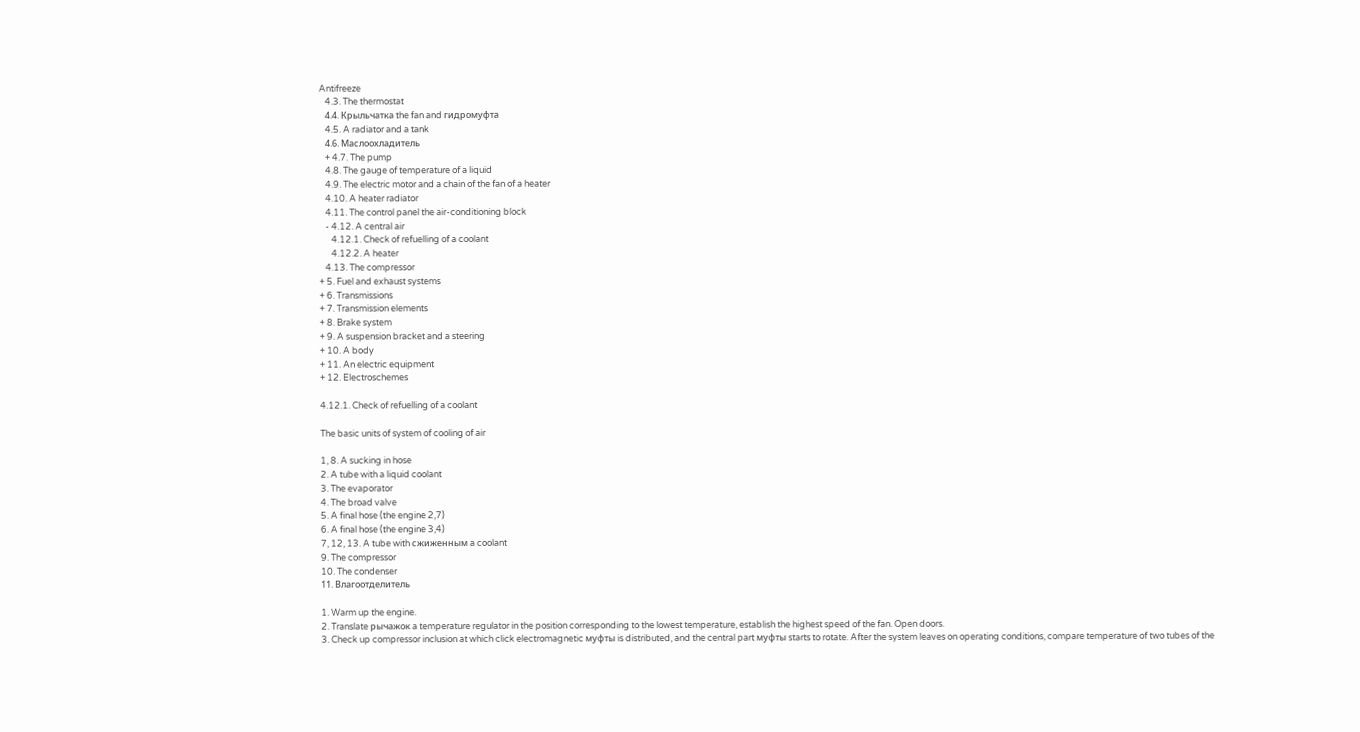Antifreeze
   4.3. The thermostat
   4.4. Крыльчатка the fan and гидромуфта
   4.5. A radiator and a tank
   4.6. Маслоохладитель
   + 4.7. The pump
   4.8. The gauge of temperature of a liquid
   4.9. The electric motor and a chain of the fan of a heater
   4.10. A heater radiator
   4.11. The control panel the air-conditioning block
   - 4.12. A central air
      4.12.1. Check of refuelling of a coolant
      4.12.2. A heater
   4.13. The compressor
+ 5. Fuel and exhaust systems
+ 6. Transmissions
+ 7. Transmission elements
+ 8. Brake system
+ 9. A suspension bracket and a steering
+ 10. A body
+ 11. An electric equipment
+ 12. Electroschemes

4.12.1. Check of refuelling of a coolant

The basic units of system of cooling of air

1, 8. A sucking in hose
2. A tube with a liquid coolant
3. The evaporator
4. The broad valve
5. A final hose (the engine 2,7)
6. A final hose (the engine 3,4)
7, 12, 13. A tube with сжиженным a coolant
9. The compressor
10. The condenser
11. Влагоотделитель

1. Warm up the engine.
2. Translate рычажок a temperature regulator in the position corresponding to the lowest temperature, establish the highest speed of the fan. Open doors.
3. Check up compressor inclusion at which click electromagnetic муфты is distributed, and the central part муфты starts to rotate. After the system leaves on operating conditions, compare temperature of two tubes of the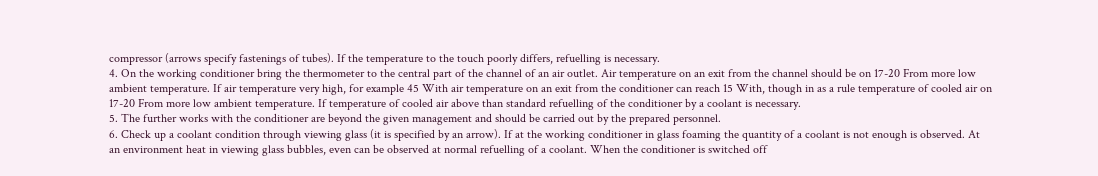compressor (arrows specify fastenings of tubes). If the temperature to the touch poorly differs, refuelling is necessary.
4. On the working conditioner bring the thermometer to the central part of the channel of an air outlet. Air temperature on an exit from the channel should be on 17-20 From more low ambient temperature. If air temperature very high, for example 45 With air temperature on an exit from the conditioner can reach 15 With, though in as a rule temperature of cooled air on 17-20 From more low ambient temperature. If temperature of cooled air above than standard refuelling of the conditioner by a coolant is necessary.
5. The further works with the conditioner are beyond the given management and should be carried out by the prepared personnel.
6. Check up a coolant condition through viewing glass (it is specified by an arrow). If at the working conditioner in glass foaming the quantity of a coolant is not enough is observed. At an environment heat in viewing glass bubbles, even can be observed at normal refuelling of a coolant. When the conditioner is switched off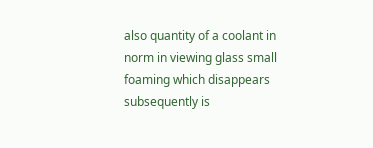also quantity of a coolant in norm in viewing glass small foaming which disappears subsequently is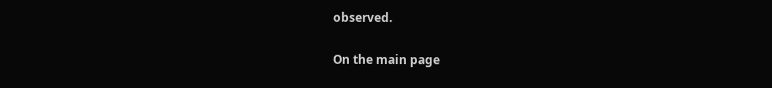observed.

On the main page